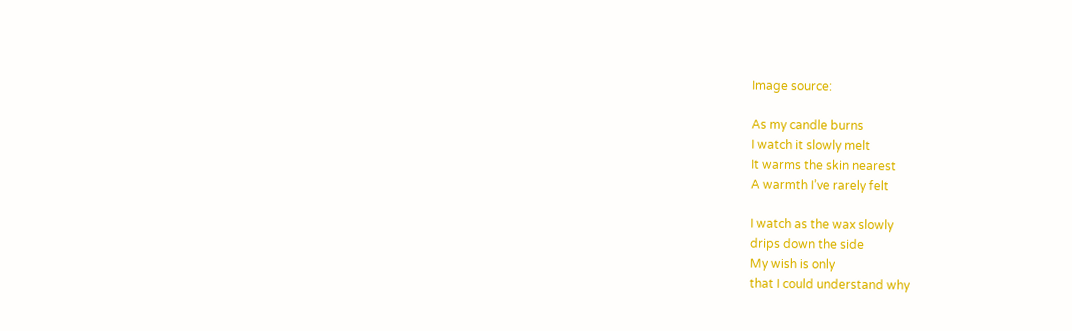Image source:

As my candle burns
I watch it slowly melt
It warms the skin nearest
A warmth I’ve rarely felt

I watch as the wax slowly
drips down the side
My wish is only
that I could understand why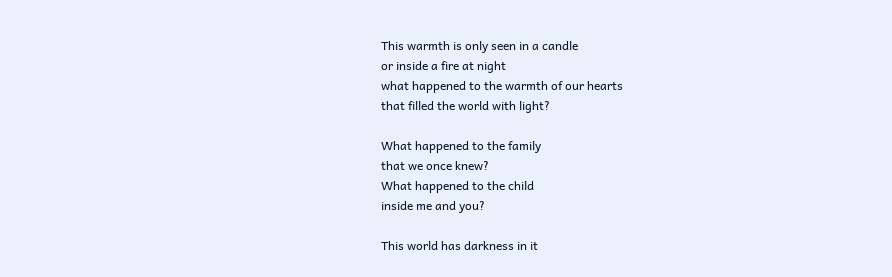This warmth is only seen in a candle
or inside a fire at night
what happened to the warmth of our hearts
that filled the world with light?

What happened to the family
that we once knew?
What happened to the child
inside me and you?

This world has darkness in it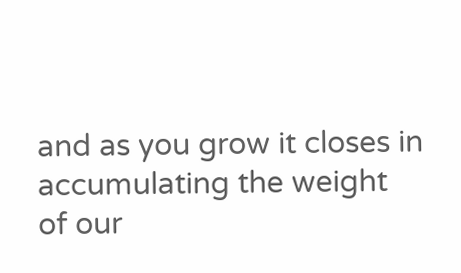and as you grow it closes in
accumulating the weight
of our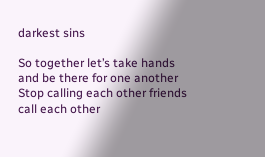darkest sins

So together let’s take hands
and be there for one another
Stop calling each other friends
call each other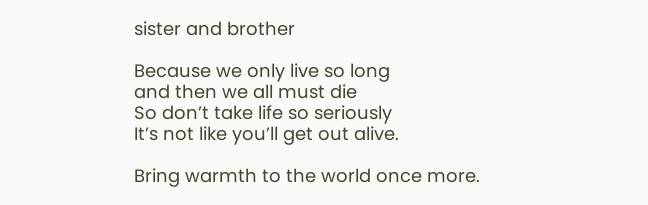sister and brother

Because we only live so long
and then we all must die
So don’t take life so seriously
It’s not like you’ll get out alive.

Bring warmth to the world once more.